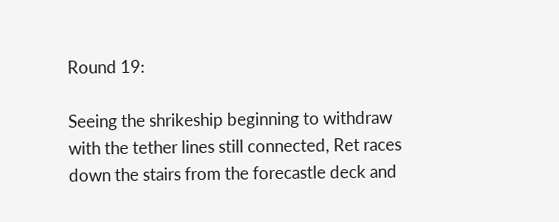Round 19:

Seeing the shrikeship beginning to withdraw with the tether lines still connected, Ret races down the stairs from the forecastle deck and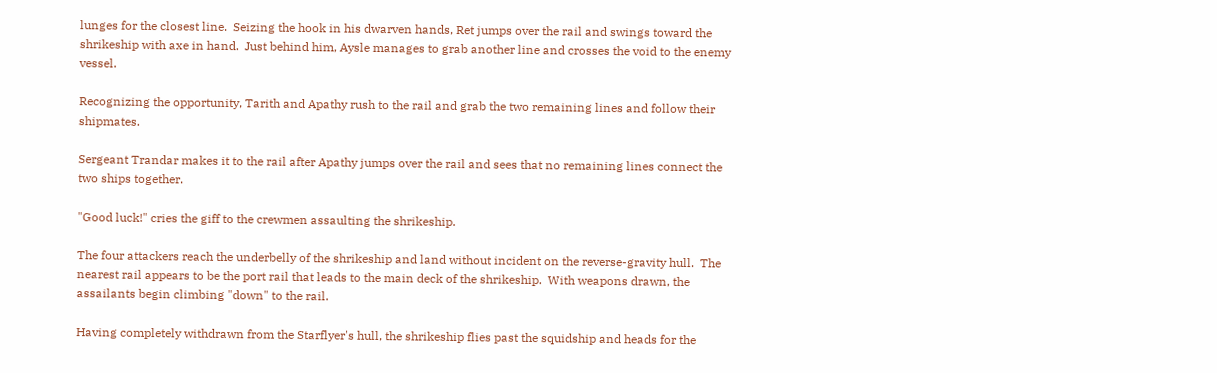lunges for the closest line.  Seizing the hook in his dwarven hands, Ret jumps over the rail and swings toward the shrikeship with axe in hand.  Just behind him, Aysle manages to grab another line and crosses the void to the enemy vessel.

Recognizing the opportunity, Tarith and Apathy rush to the rail and grab the two remaining lines and follow their shipmates.

Sergeant Trandar makes it to the rail after Apathy jumps over the rail and sees that no remaining lines connect the two ships together.

"Good luck!" cries the giff to the crewmen assaulting the shrikeship.

The four attackers reach the underbelly of the shrikeship and land without incident on the reverse-gravity hull.  The nearest rail appears to be the port rail that leads to the main deck of the shrikeship.  With weapons drawn, the assailants begin climbing "down" to the rail.

Having completely withdrawn from the Starflyer's hull, the shrikeship flies past the squidship and heads for the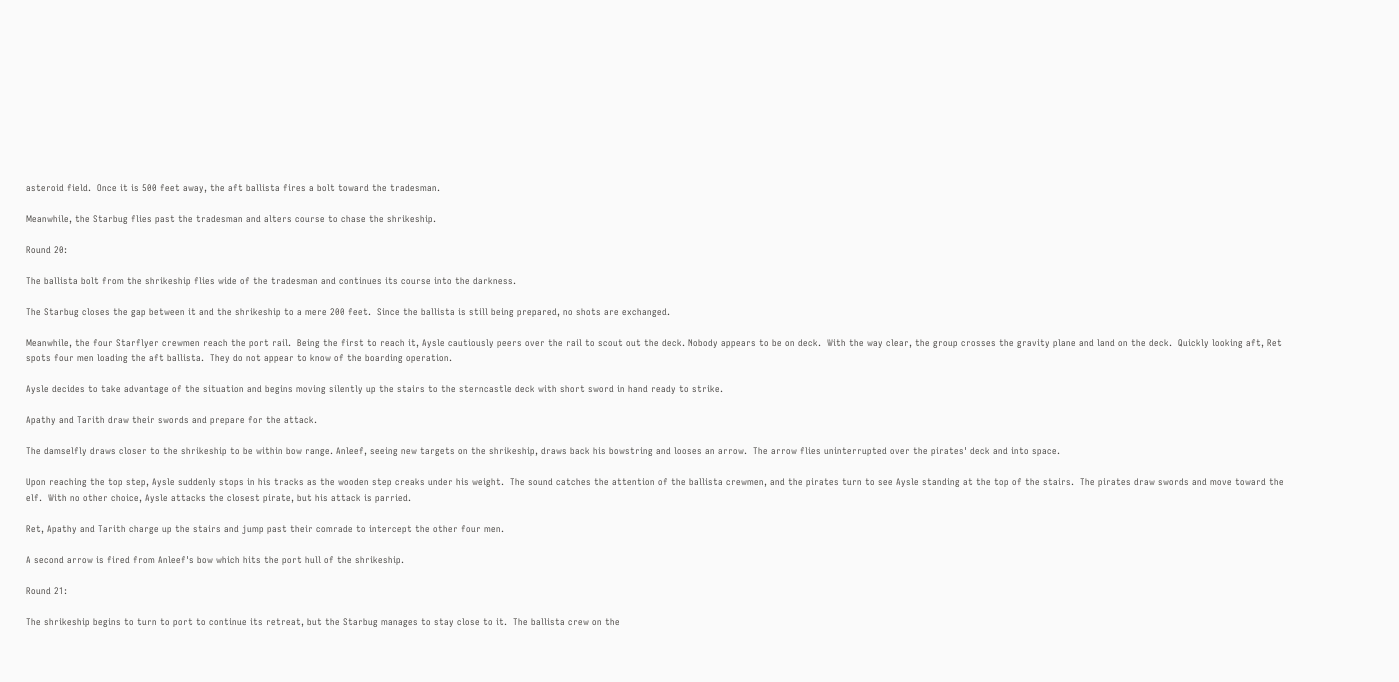asteroid field.  Once it is 500 feet away, the aft ballista fires a bolt toward the tradesman.

Meanwhile, the Starbug flies past the tradesman and alters course to chase the shrikeship.

Round 20:

The ballista bolt from the shrikeship flies wide of the tradesman and continues its course into the darkness.

The Starbug closes the gap between it and the shrikeship to a mere 200 feet.  Since the ballista is still being prepared, no shots are exchanged.

Meanwhile, the four Starflyer crewmen reach the port rail.  Being the first to reach it, Aysle cautiously peers over the rail to scout out the deck. Nobody appears to be on deck.  With the way clear, the group crosses the gravity plane and land on the deck.  Quickly looking aft, Ret spots four men loading the aft ballista.  They do not appear to know of the boarding operation.

Aysle decides to take advantage of the situation and begins moving silently up the stairs to the sterncastle deck with short sword in hand ready to strike.

Apathy and Tarith draw their swords and prepare for the attack.

The damselfly draws closer to the shrikeship to be within bow range. Anleef, seeing new targets on the shrikeship, draws back his bowstring and looses an arrow.  The arrow flies uninterrupted over the pirates' deck and into space.

Upon reaching the top step, Aysle suddenly stops in his tracks as the wooden step creaks under his weight.  The sound catches the attention of the ballista crewmen, and the pirates turn to see Aysle standing at the top of the stairs.  The pirates draw swords and move toward the elf.  With no other choice, Aysle attacks the closest pirate, but his attack is parried.

Ret, Apathy and Tarith charge up the stairs and jump past their comrade to intercept the other four men.

A second arrow is fired from Anleef's bow which hits the port hull of the shrikeship.

Round 21:

The shrikeship begins to turn to port to continue its retreat, but the Starbug manages to stay close to it.  The ballista crew on the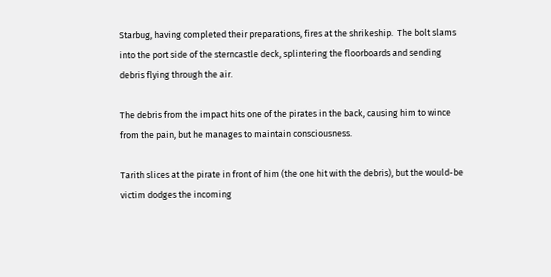Starbug, having completed their preparations, fires at the shrikeship.  The bolt slams into the port side of the sterncastle deck, splintering the floorboards and sending debris flying through the air.

The debris from the impact hits one of the pirates in the back, causing him to wince from the pain, but he manages to maintain consciousness.

Tarith slices at the pirate in front of him (the one hit with the debris), but the would-be victim dodges the incoming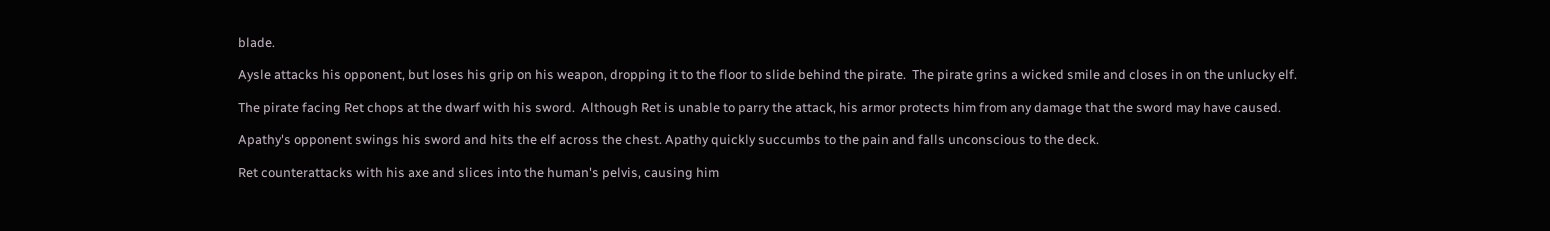blade.

Aysle attacks his opponent, but loses his grip on his weapon, dropping it to the floor to slide behind the pirate.  The pirate grins a wicked smile and closes in on the unlucky elf.

The pirate facing Ret chops at the dwarf with his sword.  Although Ret is unable to parry the attack, his armor protects him from any damage that the sword may have caused.

Apathy's opponent swings his sword and hits the elf across the chest. Apathy quickly succumbs to the pain and falls unconscious to the deck.

Ret counterattacks with his axe and slices into the human's pelvis, causing him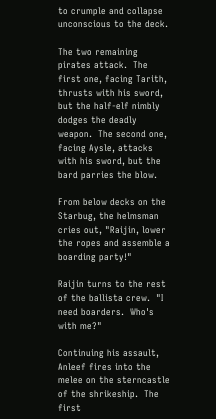to crumple and collapse unconscious to the deck.

The two remaining pirates attack.  The first one, facing Tarith, thrusts with his sword, but the half-elf nimbly dodges the deadly weapon.  The second one, facing Aysle, attacks with his sword, but the bard parries the blow.

From below decks on the Starbug, the helmsman cries out, "Raijin, lower the ropes and assemble a boarding party!"

Raijin turns to the rest of the ballista crew.  "I need boarders.  Who's with me?"

Continuing his assault, Anleef fires into the melee on the sterncastle of the shrikeship.  The first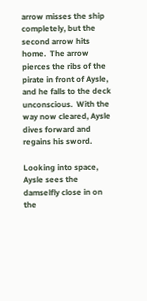arrow misses the ship completely, but the second arrow hits home.  The arrow pierces the ribs of the pirate in front of Aysle, and he falls to the deck unconscious.  With the way now cleared, Aysle dives forward and regains his sword.

Looking into space, Aysle sees the damselfly close in on the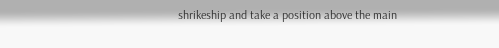shrikeship and take a position above the main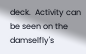deck.  Activity can be seen on the damselfly's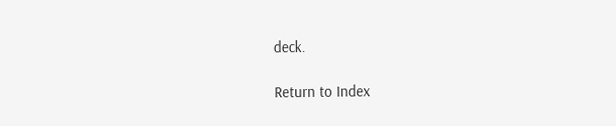deck.

Return to Index